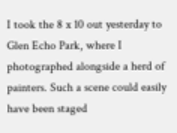I took the 8 x 10 out yesterday to Glen Echo Park, where I photographed alongside a herd of painters. Such a scene could easily have been staged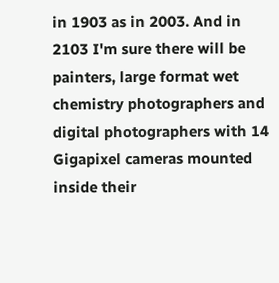in 1903 as in 2003. And in 2103 I'm sure there will be painters, large format wet chemistry photographers and digital photographers with 14 Gigapixel cameras mounted inside their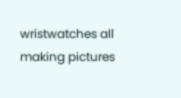wristwatches all making pictures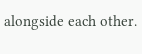alongside each other.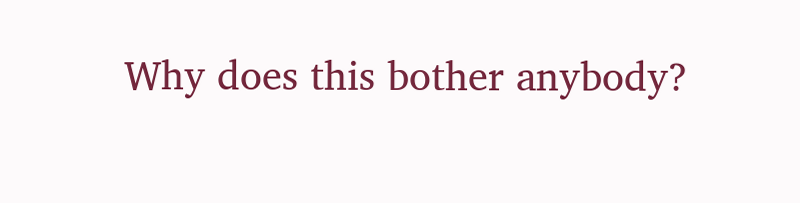Why does this bother anybody?